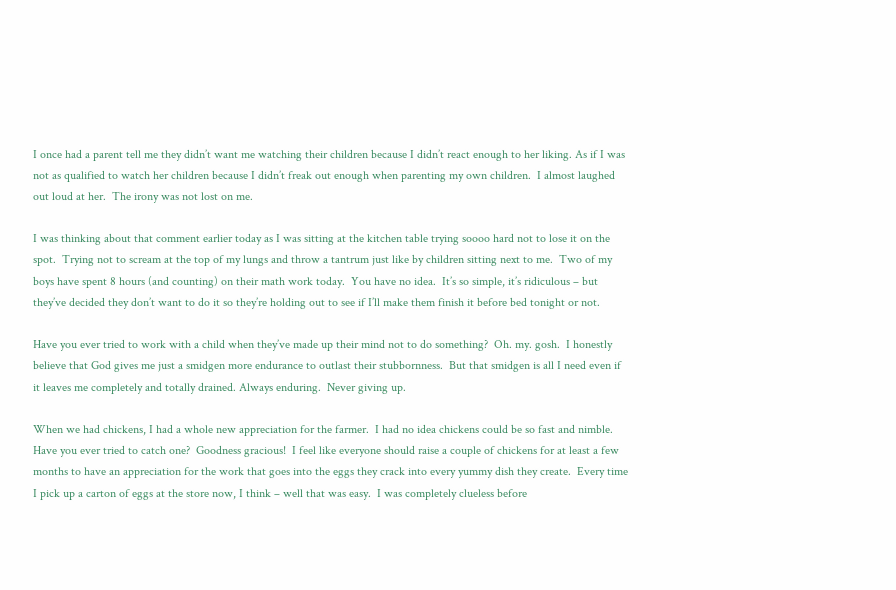I once had a parent tell me they didn’t want me watching their children because I didn’t react enough to her liking. As if I was not as qualified to watch her children because I didn’t freak out enough when parenting my own children.  I almost laughed out loud at her.  The irony was not lost on me.

I was thinking about that comment earlier today as I was sitting at the kitchen table trying soooo hard not to lose it on the spot.  Trying not to scream at the top of my lungs and throw a tantrum just like by children sitting next to me.  Two of my boys have spent 8 hours (and counting) on their math work today.  You have no idea.  It’s so simple, it’s ridiculous – but they’ve decided they don’t want to do it so they’re holding out to see if I’ll make them finish it before bed tonight or not.

Have you ever tried to work with a child when they’ve made up their mind not to do something?  Oh. my. gosh.  I honestly believe that God gives me just a smidgen more endurance to outlast their stubbornness.  But that smidgen is all I need even if it leaves me completely and totally drained. Always enduring.  Never giving up.

When we had chickens, I had a whole new appreciation for the farmer.  I had no idea chickens could be so fast and nimble.  Have you ever tried to catch one?  Goodness gracious!  I feel like everyone should raise a couple of chickens for at least a few months to have an appreciation for the work that goes into the eggs they crack into every yummy dish they create.  Every time I pick up a carton of eggs at the store now, I think – well that was easy.  I was completely clueless before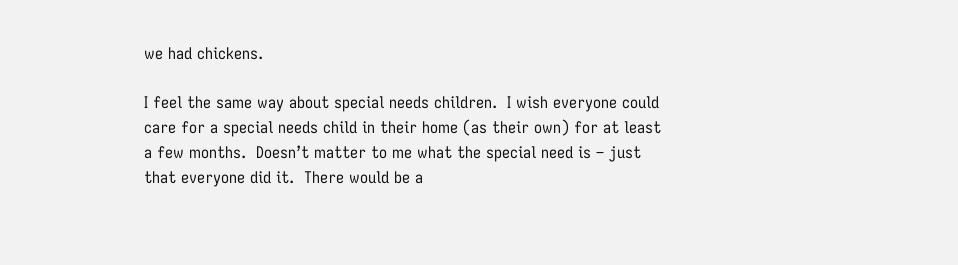we had chickens.

I feel the same way about special needs children.  I wish everyone could care for a special needs child in their home (as their own) for at least a few months.  Doesn’t matter to me what the special need is – just that everyone did it.  There would be a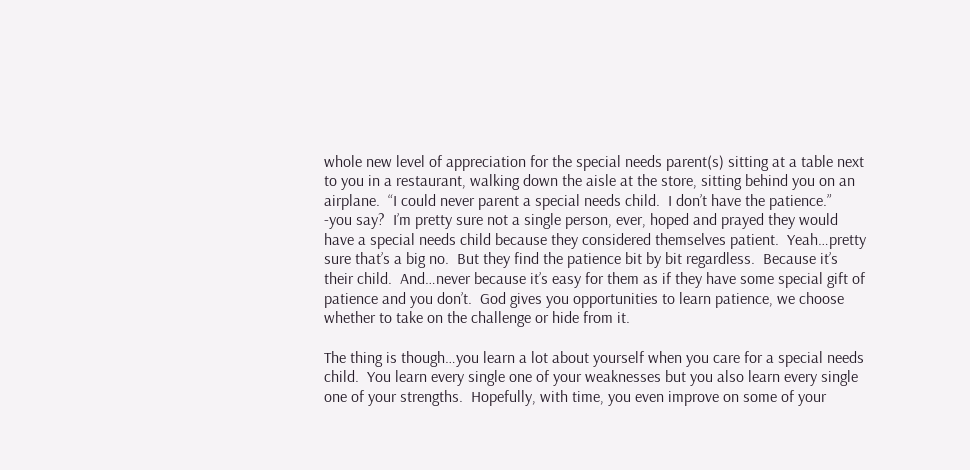whole new level of appreciation for the special needs parent(s) sitting at a table next to you in a restaurant, walking down the aisle at the store, sitting behind you on an airplane.  “I could never parent a special needs child.  I don’t have the patience.”  -you say?  I’m pretty sure not a single person, ever, hoped and prayed they would have a special needs child because they considered themselves patient.  Yeah…pretty sure that’s a big no.  But they find the patience bit by bit regardless.  Because it’s their child.  And…never because it’s easy for them as if they have some special gift of patience and you don’t.  God gives you opportunities to learn patience, we choose whether to take on the challenge or hide from it.

The thing is though…you learn a lot about yourself when you care for a special needs child.  You learn every single one of your weaknesses but you also learn every single one of your strengths.  Hopefully, with time, you even improve on some of your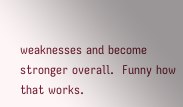weaknesses and become stronger overall.  Funny how that works.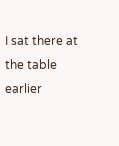I sat there at the table earlier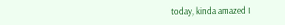today, kinda amazed I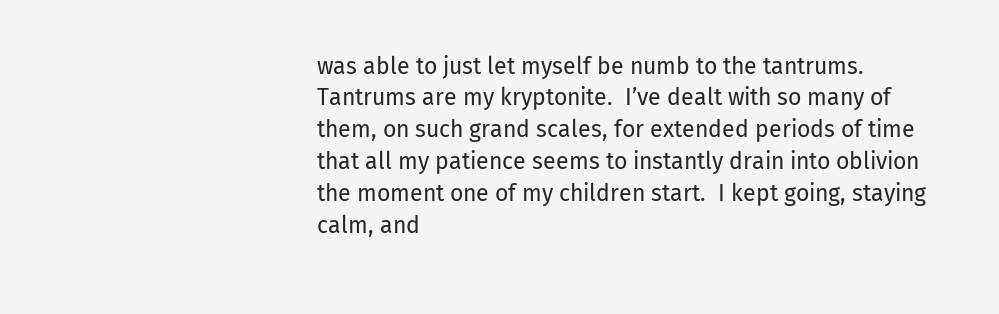was able to just let myself be numb to the tantrums.  Tantrums are my kryptonite.  I’ve dealt with so many of them, on such grand scales, for extended periods of time that all my patience seems to instantly drain into oblivion the moment one of my children start.  I kept going, staying calm, and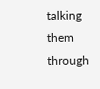talking them through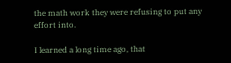the math work they were refusing to put any effort into.

I learned a long time ago, that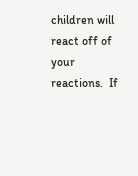children will react off of your reactions.  If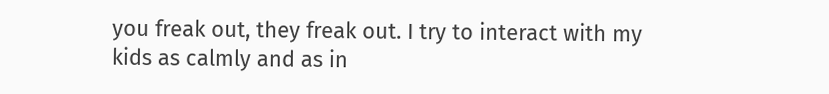you freak out, they freak out. I try to interact with my kids as calmly and as in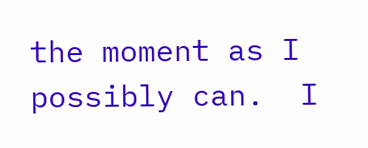the moment as I possibly can.  I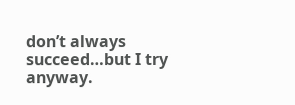don’t always succeed…but I try anyway.